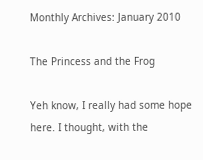Monthly Archives: January 2010

The Princess and the Frog

Yeh know, I really had some hope here. I thought, with the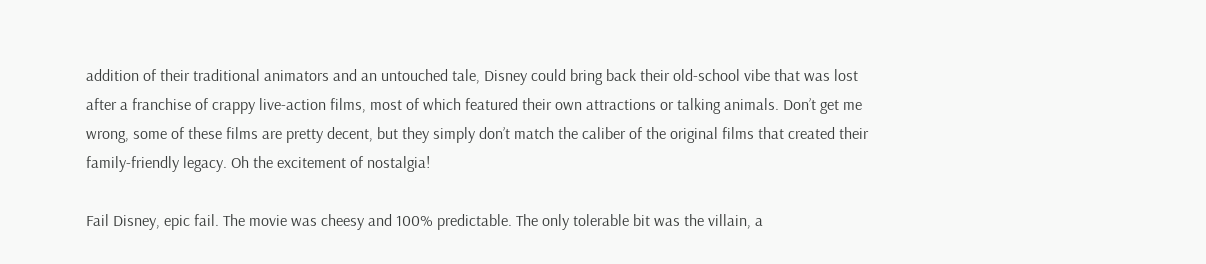addition of their traditional animators and an untouched tale, Disney could bring back their old-school vibe that was lost after a franchise of crappy live-action films, most of which featured their own attractions or talking animals. Don’t get me wrong, some of these films are pretty decent, but they simply don’t match the caliber of the original films that created their family-friendly legacy. Oh the excitement of nostalgia!

Fail Disney, epic fail. The movie was cheesy and 100% predictable. The only tolerable bit was the villain, a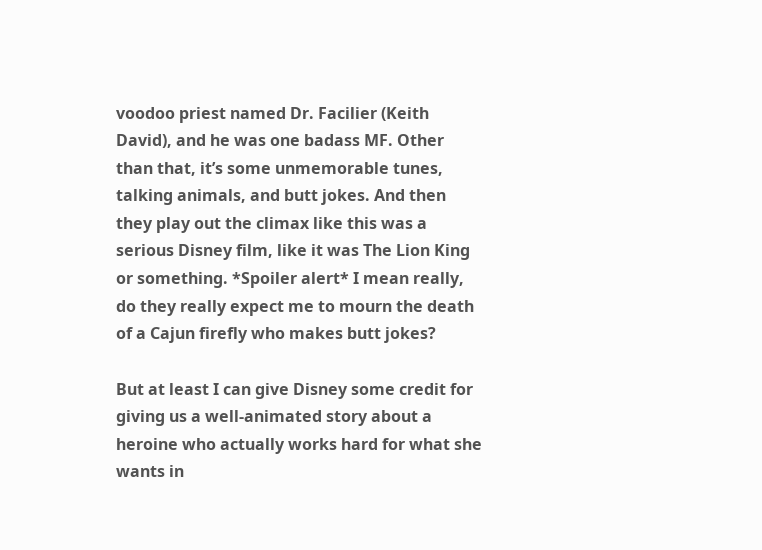voodoo priest named Dr. Facilier (Keith David), and he was one badass MF. Other than that, it’s some unmemorable tunes, talking animals, and butt jokes. And then they play out the climax like this was a serious Disney film, like it was The Lion King or something. *Spoiler alert* I mean really, do they really expect me to mourn the death of a Cajun firefly who makes butt jokes?

But at least I can give Disney some credit for giving us a well-animated story about a heroine who actually works hard for what she wants in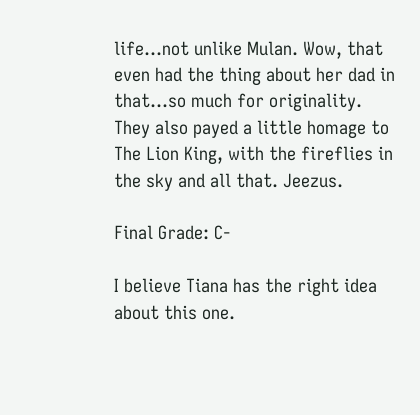life…not unlike Mulan. Wow, that even had the thing about her dad in that…so much for originality. They also payed a little homage to The Lion King, with the fireflies in the sky and all that. Jeezus.

Final Grade: C-

I believe Tiana has the right idea about this one.